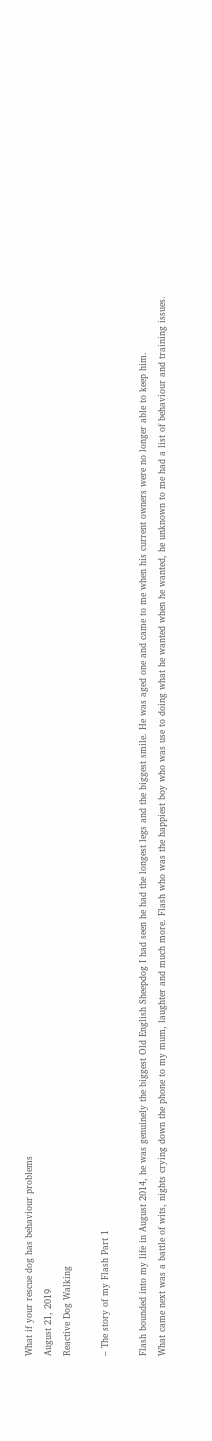What if your rescue dog has behaviour problems
August 21, 2019
Reactive Dog Walking

– The story of my Flash Part 1

Flash bounded into my life in August 2014, he was genuinely the biggest Old English Sheepdog I had seen he had the longest legs and the biggest smile. He was aged one and came to me when his current owners were no longer able to keep him.
What came next was a battle of wits, nights crying down the phone to my mum, laughter and much more. Flash who was the happiest boy who was use to doing what he wanted when he wanted, he unknown to me had a list of behaviour and training issues.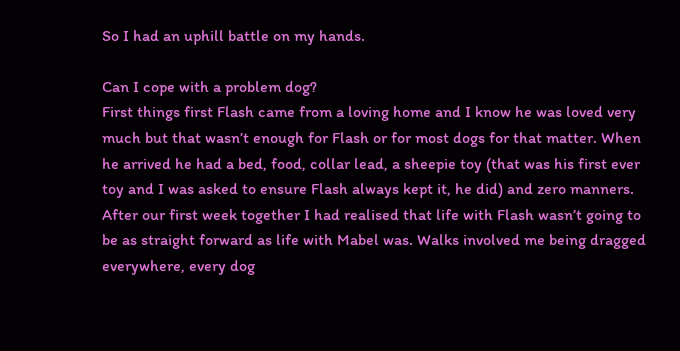So I had an uphill battle on my hands.

Can I cope with a problem dog?
First things first Flash came from a loving home and I know he was loved very much but that wasn’t enough for Flash or for most dogs for that matter. When he arrived he had a bed, food, collar lead, a sheepie toy (that was his first ever toy and I was asked to ensure Flash always kept it, he did) and zero manners.
After our first week together I had realised that life with Flash wasn’t going to be as straight forward as life with Mabel was. Walks involved me being dragged everywhere, every dog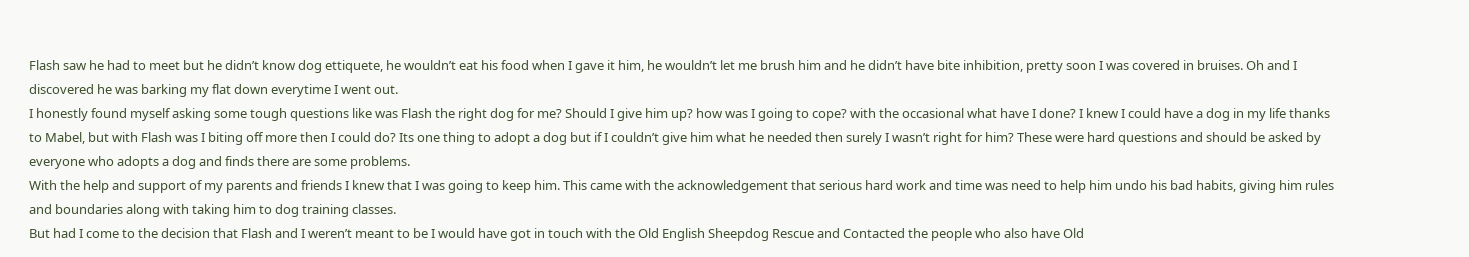Flash saw he had to meet but he didn’t know dog ettiquete, he wouldn’t eat his food when I gave it him, he wouldn’t let me brush him and he didn’t have bite inhibition, pretty soon I was covered in bruises. Oh and I discovered he was barking my flat down everytime I went out.
I honestly found myself asking some tough questions like was Flash the right dog for me? Should I give him up? how was I going to cope? with the occasional what have I done? I knew I could have a dog in my life thanks to Mabel, but with Flash was I biting off more then I could do? Its one thing to adopt a dog but if I couldn’t give him what he needed then surely I wasn’t right for him? These were hard questions and should be asked by everyone who adopts a dog and finds there are some problems.
With the help and support of my parents and friends I knew that I was going to keep him. This came with the acknowledgement that serious hard work and time was need to help him undo his bad habits, giving him rules and boundaries along with taking him to dog training classes.
But had I come to the decision that Flash and I weren’t meant to be I would have got in touch with the Old English Sheepdog Rescue and Contacted the people who also have Old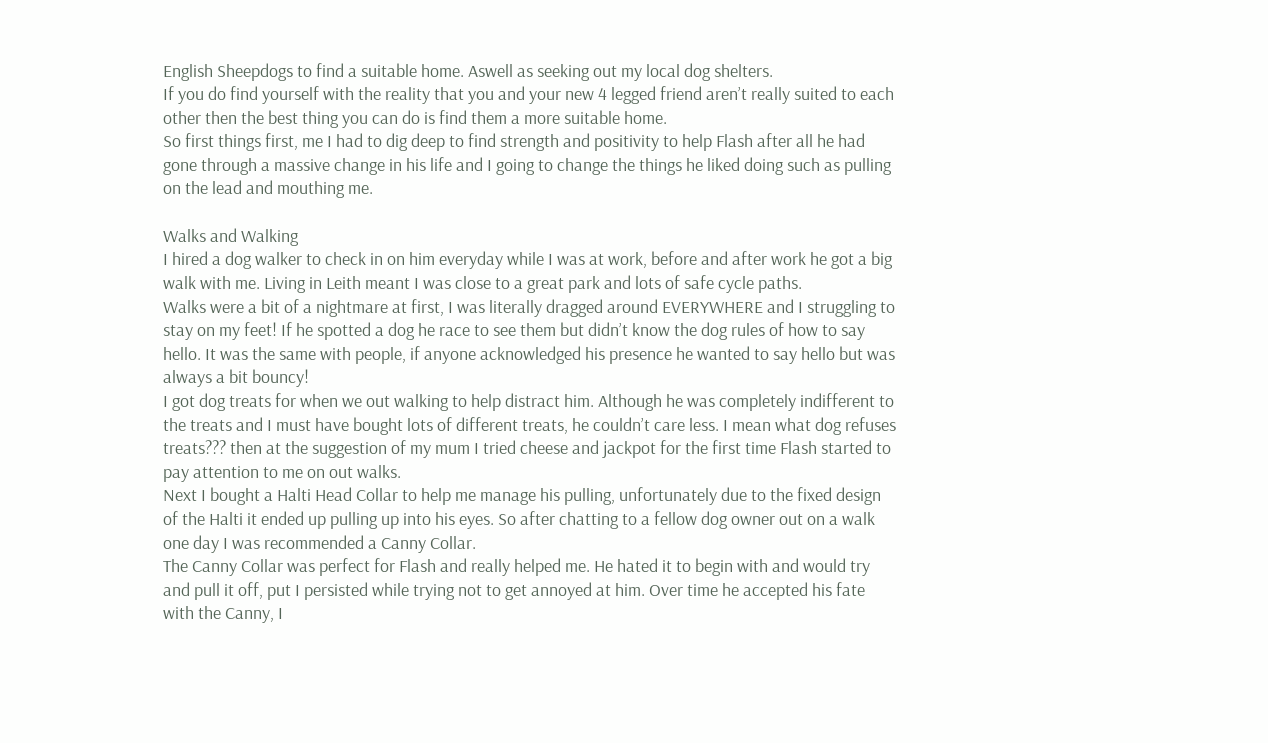English Sheepdogs to find a suitable home. Aswell as seeking out my local dog shelters.
If you do find yourself with the reality that you and your new 4 legged friend aren’t really suited to each other then the best thing you can do is find them a more suitable home.
So first things first, me I had to dig deep to find strength and positivity to help Flash after all he had gone through a massive change in his life and I going to change the things he liked doing such as pulling on the lead and mouthing me.

Walks and Walking
I hired a dog walker to check in on him everyday while I was at work, before and after work he got a big walk with me. Living in Leith meant I was close to a great park and lots of safe cycle paths.
Walks were a bit of a nightmare at first, I was literally dragged around EVERYWHERE and I struggling to stay on my feet! If he spotted a dog he race to see them but didn’t know the dog rules of how to say hello. It was the same with people, if anyone acknowledged his presence he wanted to say hello but was always a bit bouncy!
I got dog treats for when we out walking to help distract him. Although he was completely indifferent to the treats and I must have bought lots of different treats, he couldn’t care less. I mean what dog refuses treats??? then at the suggestion of my mum I tried cheese and jackpot for the first time Flash started to pay attention to me on out walks.
Next I bought a Halti Head Collar to help me manage his pulling, unfortunately due to the fixed design of the Halti it ended up pulling up into his eyes. So after chatting to a fellow dog owner out on a walk one day I was recommended a Canny Collar.
The Canny Collar was perfect for Flash and really helped me. He hated it to begin with and would try and pull it off, put I persisted while trying not to get annoyed at him. Over time he accepted his fate with the Canny, I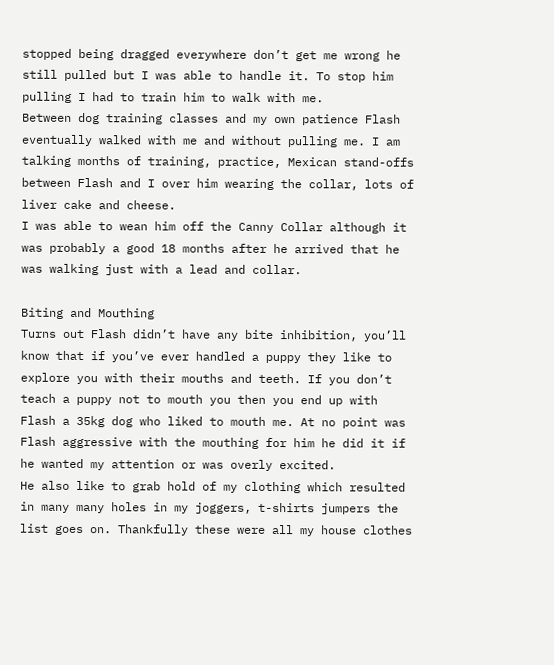stopped being dragged everywhere don’t get me wrong he still pulled but I was able to handle it. To stop him pulling I had to train him to walk with me.
Between dog training classes and my own patience Flash eventually walked with me and without pulling me. I am talking months of training, practice, Mexican stand-offs between Flash and I over him wearing the collar, lots of liver cake and cheese.
I was able to wean him off the Canny Collar although it was probably a good 18 months after he arrived that he was walking just with a lead and collar.

Biting and Mouthing
Turns out Flash didn’t have any bite inhibition, you’ll know that if you’ve ever handled a puppy they like to explore you with their mouths and teeth. If you don’t teach a puppy not to mouth you then you end up with Flash a 35kg dog who liked to mouth me. At no point was Flash aggressive with the mouthing for him he did it if he wanted my attention or was overly excited.
He also like to grab hold of my clothing which resulted in many many holes in my joggers, t-shirts jumpers the list goes on. Thankfully these were all my house clothes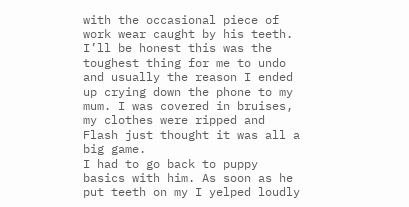with the occasional piece of work wear caught by his teeth.
I’ll be honest this was the toughest thing for me to undo and usually the reason I ended up crying down the phone to my mum. I was covered in bruises, my clothes were ripped and Flash just thought it was all a big game.
I had to go back to puppy basics with him. As soon as he put teeth on my I yelped loudly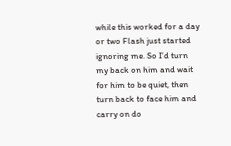while this worked for a day or two Flash just started ignoring me. So I’d turn my back on him and wait for him to be quiet, then turn back to face him and carry on do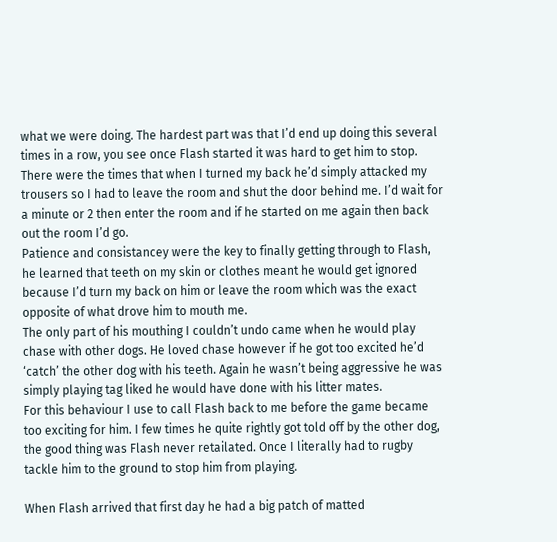what we were doing. The hardest part was that I’d end up doing this several times in a row, you see once Flash started it was hard to get him to stop.
There were the times that when I turned my back he’d simply attacked my trousers so I had to leave the room and shut the door behind me. I’d wait for a minute or 2 then enter the room and if he started on me again then back out the room I’d go.
Patience and consistancey were the key to finally getting through to Flash, he learned that teeth on my skin or clothes meant he would get ignored because I’d turn my back on him or leave the room which was the exact opposite of what drove him to mouth me.
The only part of his mouthing I couldn’t undo came when he would play chase with other dogs. He loved chase however if he got too excited he’d ‘catch’ the other dog with his teeth. Again he wasn’t being aggressive he was simply playing tag liked he would have done with his litter mates.
For this behaviour I use to call Flash back to me before the game became too exciting for him. I few times he quite rightly got told off by the other dog, the good thing was Flash never retailated. Once I literally had to rugby tackle him to the ground to stop him from playing.

When Flash arrived that first day he had a big patch of matted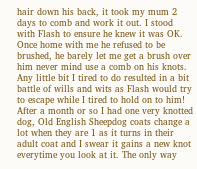hair down his back, it took my mum 2 days to comb and work it out. I stood with Flash to ensure he knew it was OK. Once home with me he refused to be brushed, he barely let me get a brush over him never mind use a comb on his knots.
Any little bit I tired to do resulted in a bit battle of wills and wits as Flash would try to escape while I tired to hold on to him! After a month or so I had one very knotted dog, Old English Sheepdog coats change a lot when they are 1 as it turns in their adult coat and I swear it gains a new knot everytime you look at it. The only way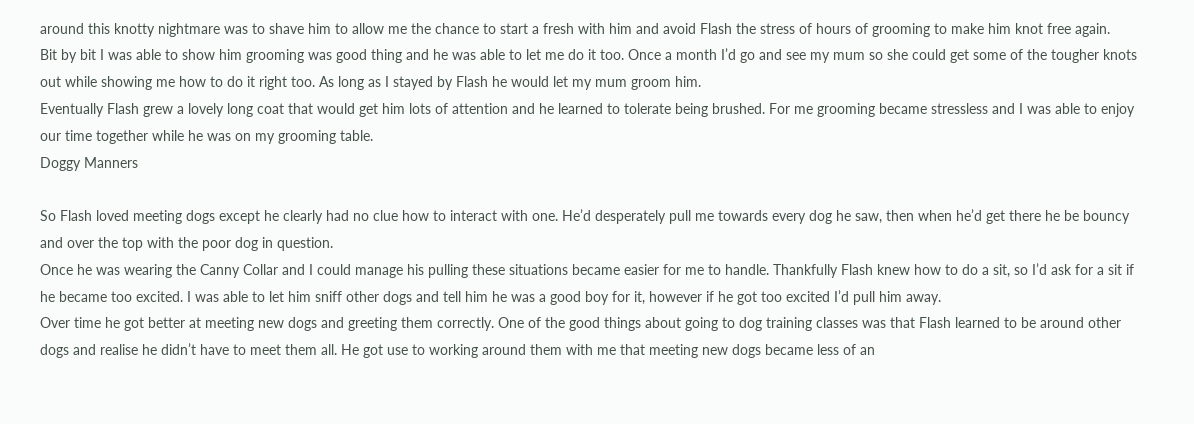around this knotty nightmare was to shave him to allow me the chance to start a fresh with him and avoid Flash the stress of hours of grooming to make him knot free again.
Bit by bit I was able to show him grooming was good thing and he was able to let me do it too. Once a month I’d go and see my mum so she could get some of the tougher knots out while showing me how to do it right too. As long as I stayed by Flash he would let my mum groom him.
Eventually Flash grew a lovely long coat that would get him lots of attention and he learned to tolerate being brushed. For me grooming became stressless and I was able to enjoy our time together while he was on my grooming table.
Doggy Manners

So Flash loved meeting dogs except he clearly had no clue how to interact with one. He’d desperately pull me towards every dog he saw, then when he’d get there he be bouncy and over the top with the poor dog in question.
Once he was wearing the Canny Collar and I could manage his pulling these situations became easier for me to handle. Thankfully Flash knew how to do a sit, so I’d ask for a sit if he became too excited. I was able to let him sniff other dogs and tell him he was a good boy for it, however if he got too excited I’d pull him away.
Over time he got better at meeting new dogs and greeting them correctly. One of the good things about going to dog training classes was that Flash learned to be around other dogs and realise he didn’t have to meet them all. He got use to working around them with me that meeting new dogs became less of an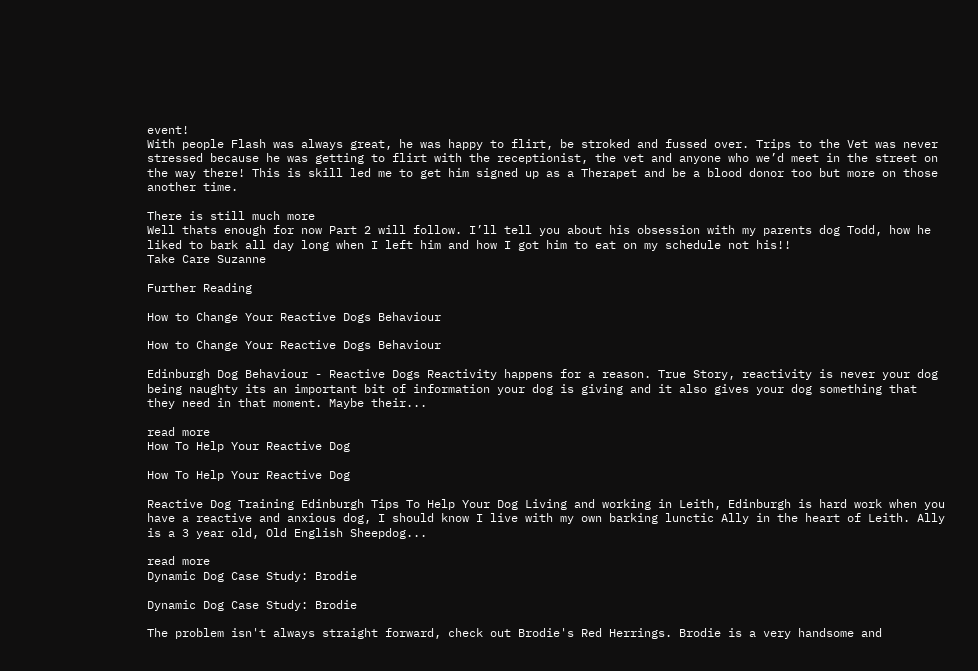event!
With people Flash was always great, he was happy to flirt, be stroked and fussed over. Trips to the Vet was never stressed because he was getting to flirt with the receptionist, the vet and anyone who we’d meet in the street on the way there! This is skill led me to get him signed up as a Therapet and be a blood donor too but more on those another time.

There is still much more
Well thats enough for now Part 2 will follow. I’ll tell you about his obsession with my parents dog Todd, how he liked to bark all day long when I left him and how I got him to eat on my schedule not his!!
Take Care Suzanne

Further Reading

How to Change Your Reactive Dogs Behaviour

How to Change Your Reactive Dogs Behaviour

Edinburgh Dog Behaviour - Reactive Dogs Reactivity happens for a reason. True Story, reactivity is never your dog being naughty its an important bit of information your dog is giving and it also gives your dog something that they need in that moment. Maybe their...

read more
How To Help Your Reactive Dog

How To Help Your Reactive Dog

Reactive Dog Training Edinburgh Tips To Help Your Dog Living and working in Leith, Edinburgh is hard work when you have a reactive and anxious dog, I should know I live with my own barking lunctic Ally in the heart of Leith. Ally is a 3 year old, Old English Sheepdog...

read more
Dynamic Dog Case Study: Brodie

Dynamic Dog Case Study: Brodie

The problem isn't always straight forward, check out Brodie's Red Herrings. Brodie is a very handsome and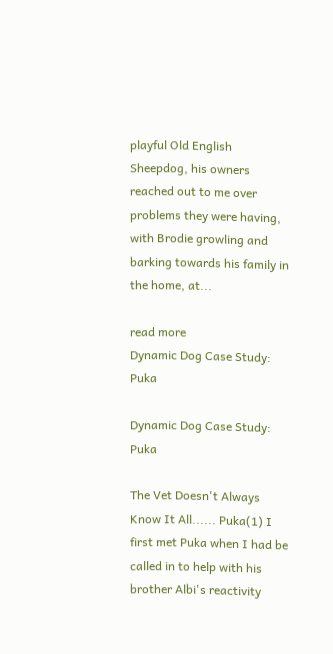playful Old English Sheepdog, his owners reached out to me over problems they were having, with Brodie growling and barking towards his family in the home, at...

read more
Dynamic Dog Case Study: Puka

Dynamic Dog Case Study: Puka

The Vet Doesn't Always Know It All...... Puka(1) I first met Puka when I had be called in to help with his brother Albi's reactivity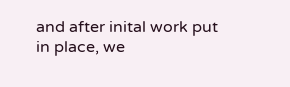and after inital work put in place, we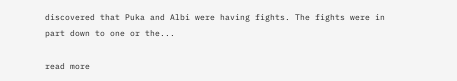discovered that Puka and Albi were having fights. The fights were in part down to one or the...

read more